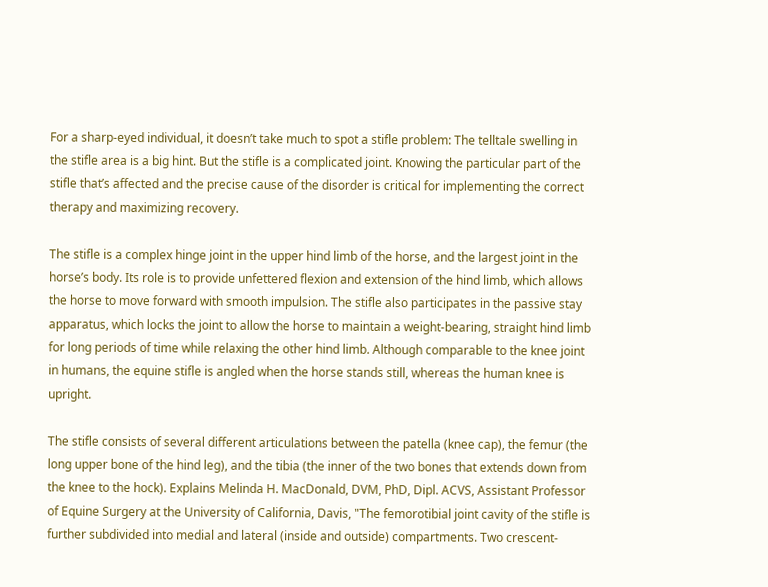For a sharp-eyed individual, it doesn’t take much to spot a stifle problem: The telltale swelling in the stifle area is a big hint. But the stifle is a complicated joint. Knowing the particular part of the stifle that’s affected and the precise cause of the disorder is critical for implementing the correct therapy and maximizing recovery.

The stifle is a complex hinge joint in the upper hind limb of the horse, and the largest joint in the horse’s body. Its role is to provide unfettered flexion and extension of the hind limb, which allows the horse to move forward with smooth impulsion. The stifle also participates in the passive stay apparatus, which locks the joint to allow the horse to maintain a weight-bearing, straight hind limb for long periods of time while relaxing the other hind limb. Although comparable to the knee joint in humans, the equine stifle is angled when the horse stands still, whereas the human knee is upright.

The stifle consists of several different articulations between the patella (knee cap), the femur (the long upper bone of the hind leg), and the tibia (the inner of the two bones that extends down from the knee to the hock). Explains Melinda H. MacDonald, DVM, PhD, Dipl. ACVS, Assistant Professor of Equine Surgery at the University of California, Davis, "The femorotibial joint cavity of the stifle is further subdivided into medial and lateral (inside and outside) compartments. Two crescent-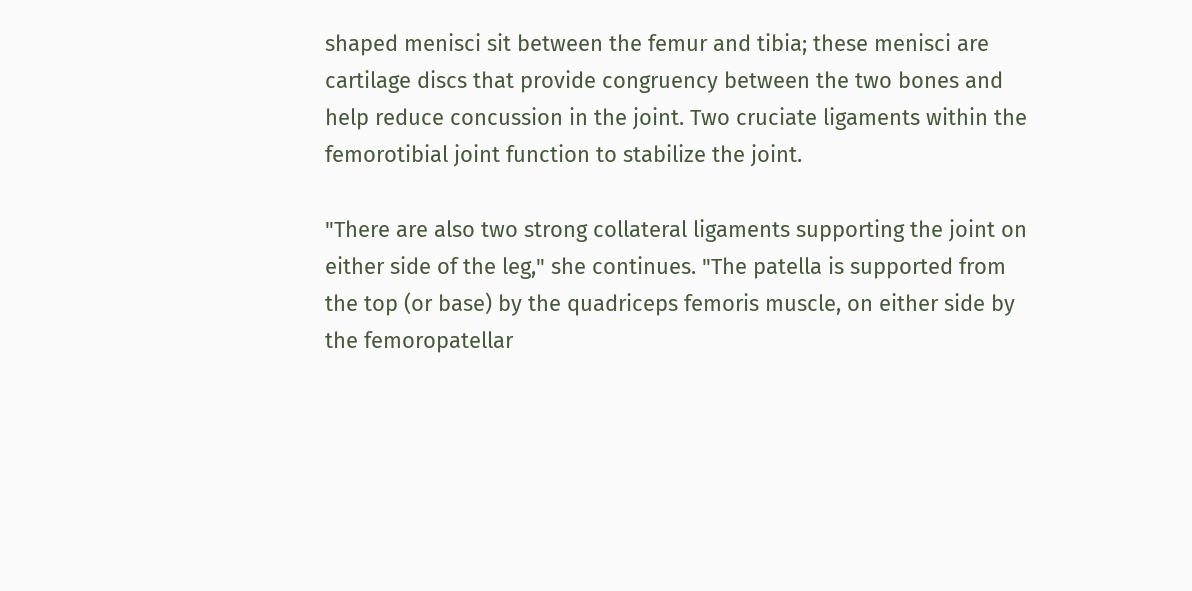shaped menisci sit between the femur and tibia; these menisci are cartilage discs that provide congruency between the two bones and help reduce concussion in the joint. Two cruciate ligaments within the femorotibial joint function to stabilize the joint.

"There are also two strong collateral ligaments supporting the joint on either side of the leg," she continues. "The patella is supported from the top (or base) by the quadriceps femoris muscle, on either side by the femoropatellar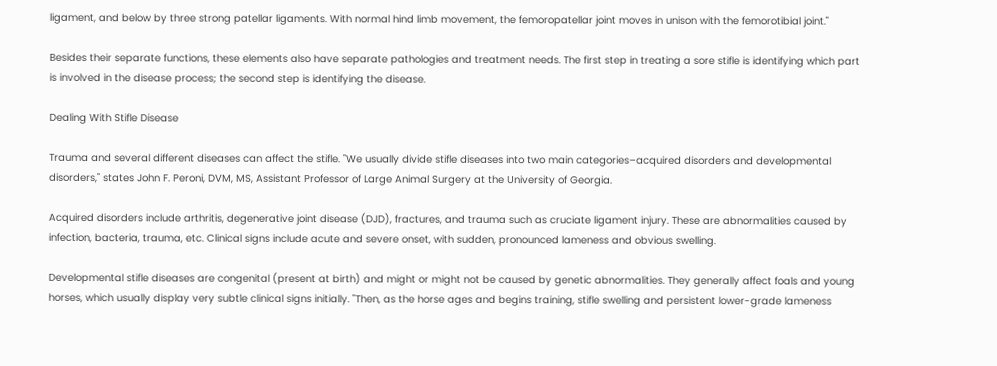ligament, and below by three strong patellar ligaments. With normal hind limb movement, the femoropatellar joint moves in unison with the femorotibial joint."

Besides their separate functions, these elements also have separate pathologies and treatment needs. The first step in treating a sore stifle is identifying which part is involved in the disease process; the second step is identifying the disease.

Dealing With Stifle Disease

Trauma and several different diseases can affect the stifle. "We usually divide stifle diseases into two main categories–acquired disorders and developmental disorders," states John F. Peroni, DVM, MS, Assistant Professor of Large Animal Surgery at the University of Georgia.

Acquired disorders include arthritis, degenerative joint disease (DJD), fractures, and trauma such as cruciate ligament injury. These are abnormalities caused by infection, bacteria, trauma, etc. Clinical signs include acute and severe onset, with sudden, pronounced lameness and obvious swelling.

Developmental stifle diseases are congenital (present at birth) and might or might not be caused by genetic abnormalities. They generally affect foals and young horses, which usually display very subtle clinical signs initially. "Then, as the horse ages and begins training, stifle swelling and persistent lower-grade lameness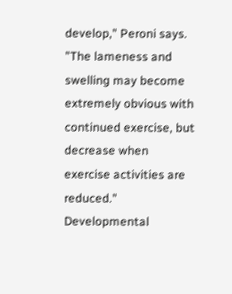develop," Peroni says. "The lameness and swelling may become extremely obvious with continued exercise, but decrease when exercise activities are reduced." Developmental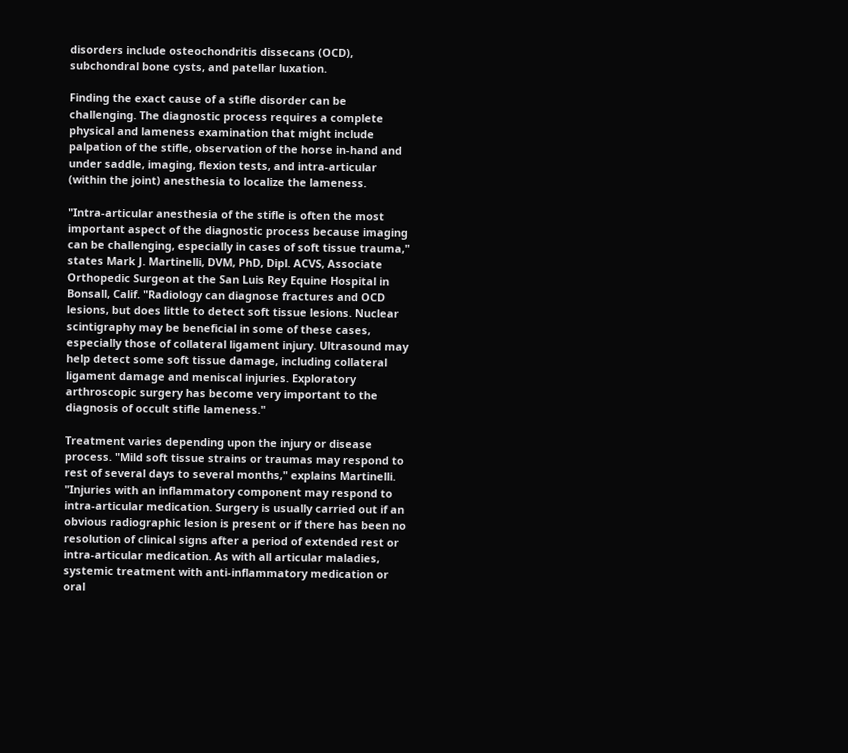disorders include osteochondritis dissecans (OCD), subchondral bone cysts, and patellar luxation.

Finding the exact cause of a stifle disorder can be challenging. The diagnostic process requires a complete physical and lameness examination that might include palpation of the stifle, observation of the horse in-hand and under saddle, imaging, flexion tests, and intra-articular (within the joint) anesthesia to localize the lameness.

"Intra-articular anesthesia of the stifle is often the most important aspect of the diagnostic process because imaging can be challenging, especially in cases of soft tissue trauma," states Mark J. Martinelli, DVM, PhD, Dipl. ACVS, Associate Orthopedic Surgeon at the San Luis Rey Equine Hospital in Bonsall, Calif. "Radiology can diagnose fractures and OCD lesions, but does little to detect soft tissue lesions. Nuclear scintigraphy may be beneficial in some of these cases, especially those of collateral ligament injury. Ultrasound may help detect some soft tissue damage, including collateral ligament damage and meniscal injuries. Exploratory arthroscopic surgery has become very important to the diagnosis of occult stifle lameness."

Treatment varies depending upon the injury or disease process. "Mild soft tissue strains or traumas may respond to rest of several days to several months," explains Martinelli. "Injuries with an inflammatory component may respond to intra-articular medication. Surgery is usually carried out if an obvious radiographic lesion is present or if there has been no resolution of clinical signs after a period of extended rest or intra-articular medication. As with all articular maladies, systemic treatment with anti-inflammatory medication or oral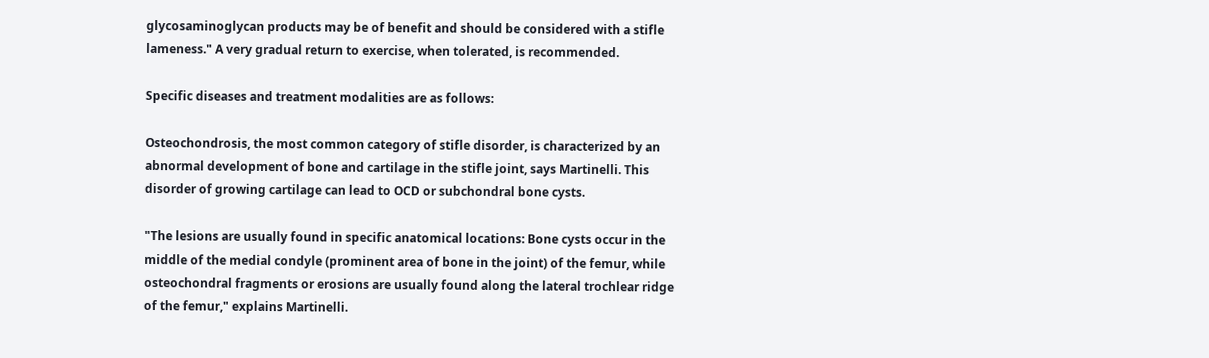glycosaminoglycan products may be of benefit and should be considered with a stifle lameness." A very gradual return to exercise, when tolerated, is recommended.

Specific diseases and treatment modalities are as follows:

Osteochondrosis, the most common category of stifle disorder, is characterized by an abnormal development of bone and cartilage in the stifle joint, says Martinelli. This disorder of growing cartilage can lead to OCD or subchondral bone cysts.

"The lesions are usually found in specific anatomical locations: Bone cysts occur in the middle of the medial condyle (prominent area of bone in the joint) of the femur, while osteochondral fragments or erosions are usually found along the lateral trochlear ridge of the femur," explains Martinelli.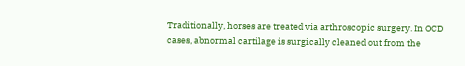Traditionally, horses are treated via arthroscopic surgery. In OCD cases, abnormal cartilage is surgically cleaned out from the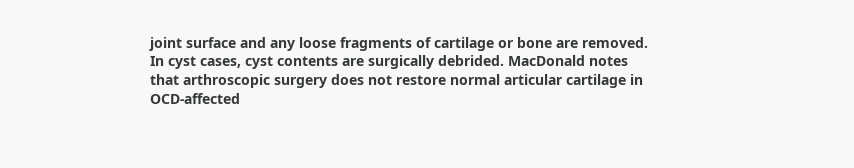joint surface and any loose fragments of cartilage or bone are removed. In cyst cases, cyst contents are surgically debrided. MacDonald notes that arthroscopic surgery does not restore normal articular cartilage in OCD-affected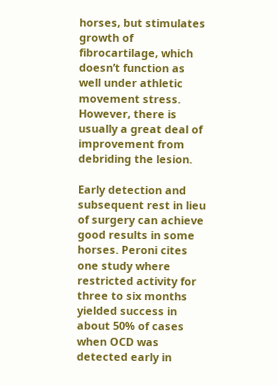horses, but stimulates growth of fibrocartilage, which doesn’t function as well under athletic movement stress. However, there is usually a great deal of improvement from debriding the lesion.

Early detection and subsequent rest in lieu of surgery can achieve good results in some horses. Peroni cites one study where restricted activity for three to six months yielded success in about 50% of cases when OCD was detected early in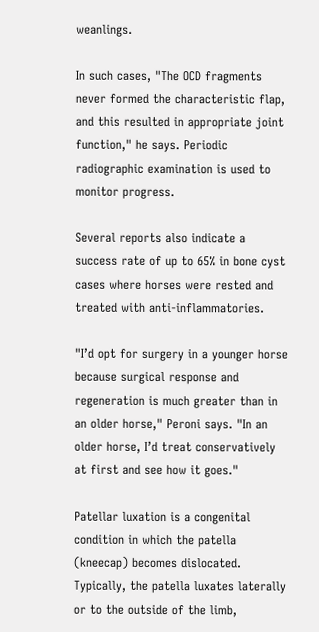weanlings.

In such cases, "The OCD fragments never formed the characteristic flap, and this resulted in appropriate joint function," he says. Periodic radiographic examination is used to monitor progress.

Several reports also indicate a success rate of up to 65% in bone cyst cases where horses were rested and treated with anti-inflammatories.

"I’d opt for surgery in a younger horse because surgical response and regeneration is much greater than in an older horse," Peroni says. "In an older horse, I’d treat conservatively at first and see how it goes."

Patellar luxation is a congenital condition in which the patella (kneecap) becomes dislocated. Typically, the patella luxates laterally or to the outside of the limb,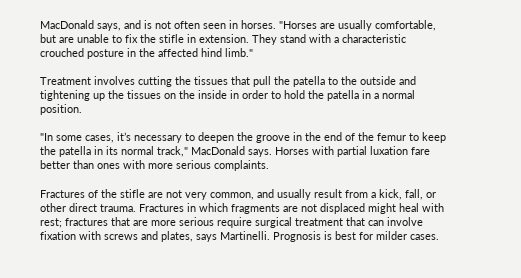MacDonald says, and is not often seen in horses. "Horses are usually comfortable, but are unable to fix the stifle in extension. They stand with a characteristic crouched posture in the affected hind limb."

Treatment involves cutting the tissues that pull the patella to the outside and tightening up the tissues on the inside in order to hold the patella in a normal position.

"In some cases, it’s necessary to deepen the groove in the end of the femur to keep the patella in its normal track," MacDonald says. Horses with partial luxation fare better than ones with more serious complaints.

Fractures of the stifle are not very common, and usually result from a kick, fall, or other direct trauma. Fractures in which fragments are not displaced might heal with rest; fractures that are more serious require surgical treatment that can involve fixation with screws and plates, says Martinelli. Prognosis is best for milder cases.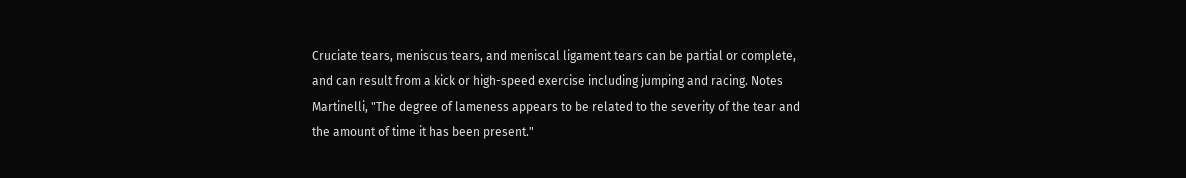Cruciate tears, meniscus tears, and meniscal ligament tears can be partial or complete, and can result from a kick or high-speed exercise including jumping and racing. Notes Martinelli, "The degree of lameness appears to be related to the severity of the tear and the amount of time it has been present."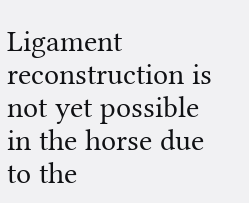Ligament reconstruction is not yet possible in the horse due to the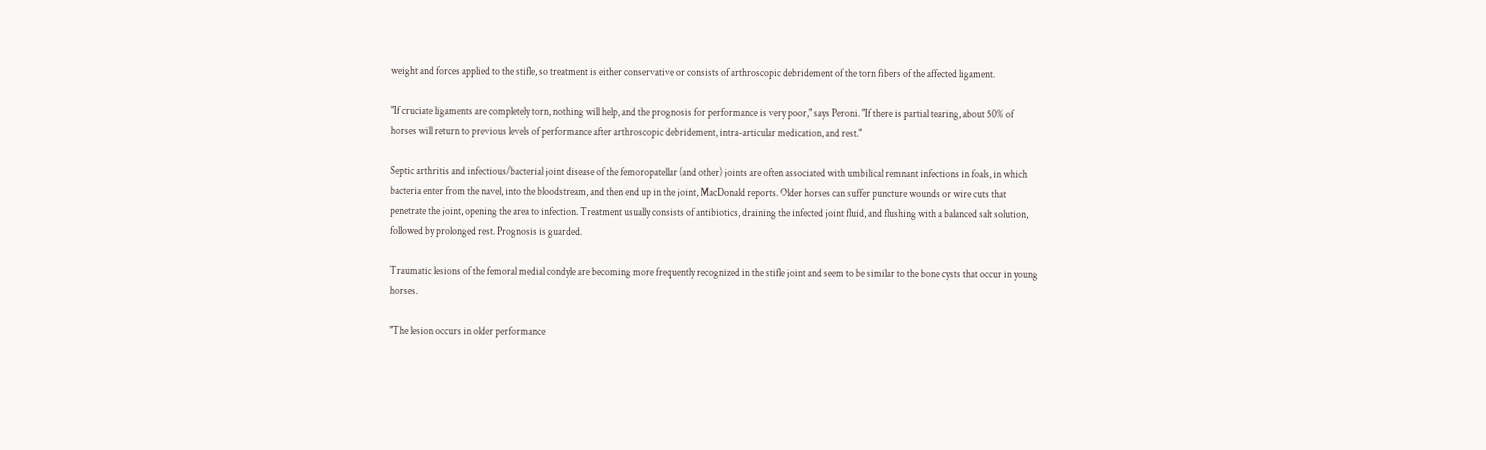weight and forces applied to the stifle, so treatment is either conservative or consists of arthroscopic debridement of the torn fibers of the affected ligament.

"If cruciate ligaments are completely torn, nothing will help, and the prognosis for performance is very poor," says Peroni. "If there is partial tearing, about 50% of horses will return to previous levels of performance after arthroscopic debridement, intra-articular medication, and rest."

Septic arthritis and infectious/bacterial joint disease of the femoropatellar (and other) joints are often associated with umbilical remnant infections in foals, in which bacteria enter from the navel, into the bloodstream, and then end up in the joint, MacDonald reports. Older horses can suffer puncture wounds or wire cuts that penetrate the joint, opening the area to infection. Treatment usually consists of antibiotics, draining the infected joint fluid, and flushing with a balanced salt solution, followed by prolonged rest. Prognosis is guarded.

Traumatic lesions of the femoral medial condyle are becoming more frequently recognized in the stifle joint and seem to be similar to the bone cysts that occur in young horses.

"The lesion occurs in older performance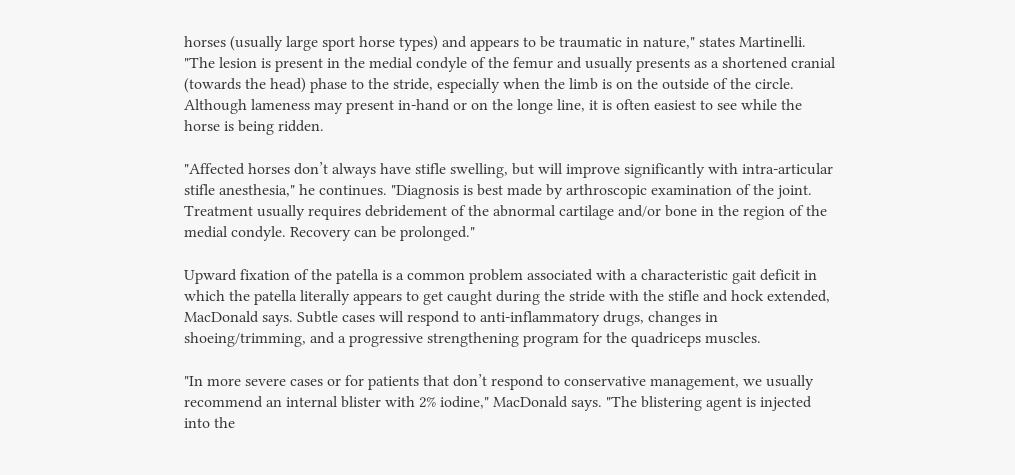horses (usually large sport horse types) and appears to be traumatic in nature," states Martinelli. "The lesion is present in the medial condyle of the femur and usually presents as a shortened cranial (towards the head) phase to the stride, especially when the limb is on the outside of the circle. Although lameness may present in-hand or on the longe line, it is often easiest to see while the horse is being ridden.

"Affected horses don’t always have stifle swelling, but will improve significantly with intra-articular stifle anesthesia," he continues. "Diagnosis is best made by arthroscopic examination of the joint. Treatment usually requires debridement of the abnormal cartilage and/or bone in the region of the medial condyle. Recovery can be prolonged."

Upward fixation of the patella is a common problem associated with a characteristic gait deficit in which the patella literally appears to get caught during the stride with the stifle and hock extended, MacDonald says. Subtle cases will respond to anti-inflammatory drugs, changes in shoeing/trimming, and a progressive strengthening program for the quadriceps muscles.

"In more severe cases or for patients that don’t respond to conservative management, we usually recommend an internal blister with 2% iodine," MacDonald says. "The blistering agent is injected into the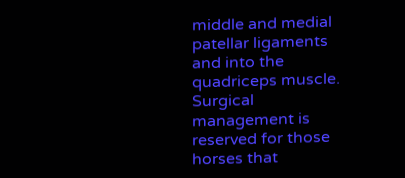middle and medial patellar ligaments and into the quadriceps muscle. Surgical management is reserved for those horses that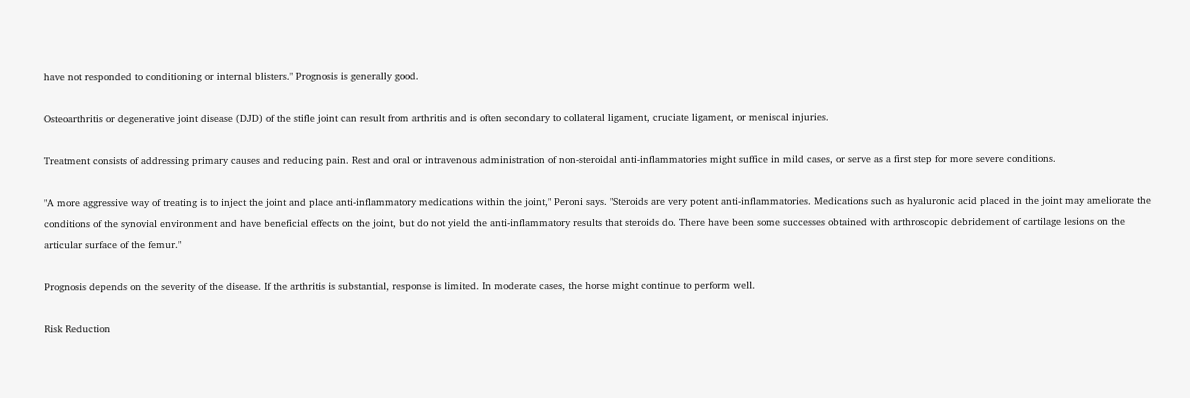have not responded to conditioning or internal blisters." Prognosis is generally good.

Osteoarthritis or degenerative joint disease (DJD) of the stifle joint can result from arthritis and is often secondary to collateral ligament, cruciate ligament, or meniscal injuries.

Treatment consists of addressing primary causes and reducing pain. Rest and oral or intravenous administration of non-steroidal anti-inflammatories might suffice in mild cases, or serve as a first step for more severe conditions.

"A more aggressive way of treating is to inject the joint and place anti-inflammatory medications within the joint," Peroni says. "Steroids are very potent anti-inflammatories. Medications such as hyaluronic acid placed in the joint may ameliorate the conditions of the synovial environment and have beneficial effects on the joint, but do not yield the anti-inflammatory results that steroids do. There have been some successes obtained with arthroscopic debridement of cartilage lesions on the articular surface of the femur."

Prognosis depends on the severity of the disease. If the arthritis is substantial, response is limited. In moderate cases, the horse might continue to perform well.

Risk Reduction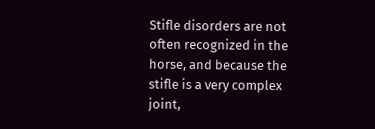Stifle disorders are not often recognized in the horse, and because the stifle is a very complex joint,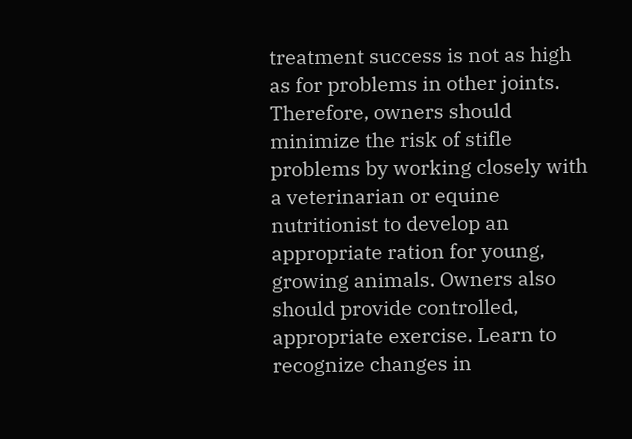treatment success is not as high as for problems in other joints. Therefore, owners should minimize the risk of stifle problems by working closely with a veterinarian or equine nutritionist to develop an appropriate ration for young, growing animals. Owners also should provide controlled, appropriate exercise. Learn to recognize changes in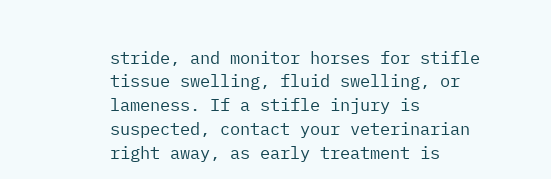stride, and monitor horses for stifle tissue swelling, fluid swelling, or lameness. If a stifle injury is suspected, contact your veterinarian right away, as early treatment is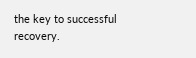the key to successful recovery.